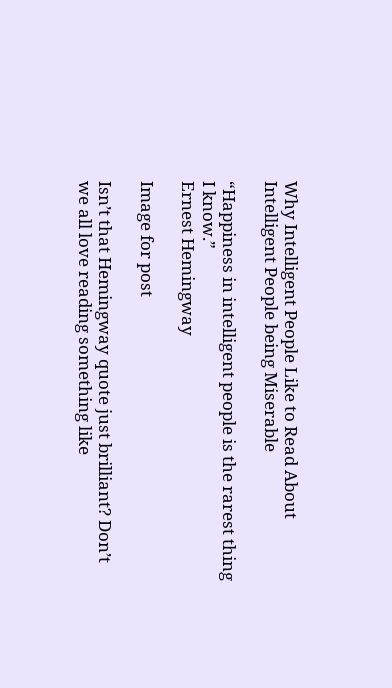Why Intelligent People Like to Read About Intelligent People being Miserable

“Happiness in intelligent people is the rarest thing I know.”
Ernest Hemingway

Image for post

Isn’t that Hemingway quote just brilliant? Don’t we all love reading something like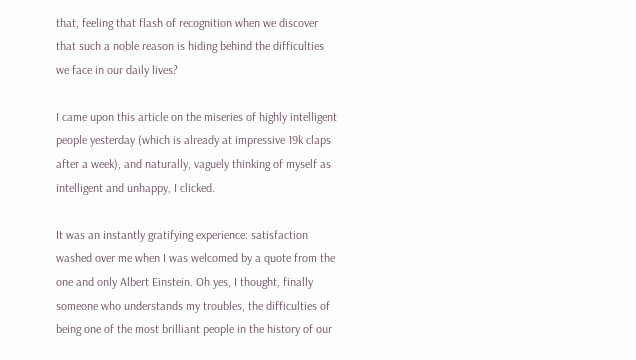that, feeling that flash of recognition when we discover that such a noble reason is hiding behind the difficulties we face in our daily lives?

I came upon this article on the miseries of highly intelligent people yesterday (which is already at impressive 19k claps after a week), and naturally, vaguely thinking of myself as intelligent and unhappy, I clicked.

It was an instantly gratifying experience: satisfaction washed over me when I was welcomed by a quote from the one and only Albert Einstein. Oh yes, I thought, finally someone who understands my troubles, the difficulties of being one of the most brilliant people in the history of our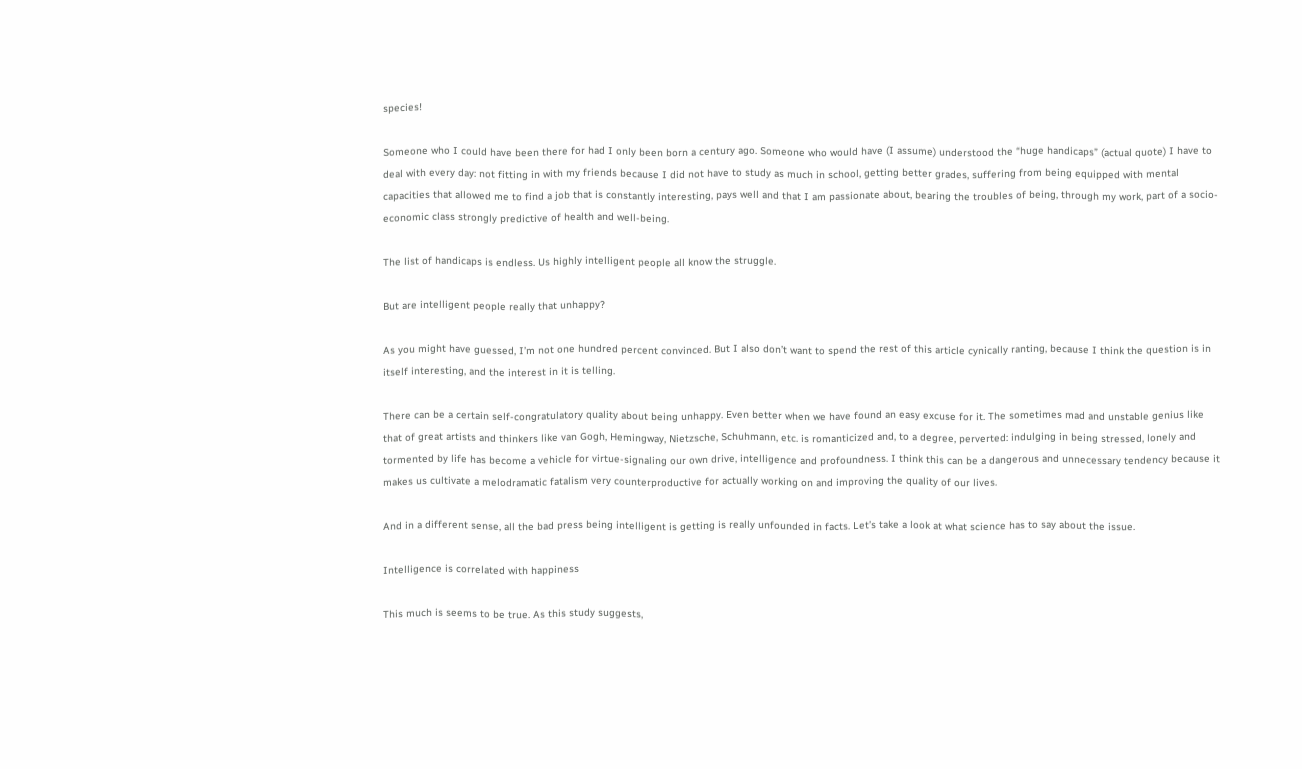species!

Someone who I could have been there for had I only been born a century ago. Someone who would have (I assume) understood the “huge handicaps” (actual quote) I have to deal with every day: not fitting in with my friends because I did not have to study as much in school, getting better grades, suffering from being equipped with mental capacities that allowed me to find a job that is constantly interesting, pays well and that I am passionate about, bearing the troubles of being, through my work, part of a socio-economic class strongly predictive of health and well-being.

The list of handicaps is endless. Us highly intelligent people all know the struggle.

But are intelligent people really that unhappy?

As you might have guessed, I’m not one hundred percent convinced. But I also don’t want to spend the rest of this article cynically ranting, because I think the question is in itself interesting, and the interest in it is telling.

There can be a certain self-congratulatory quality about being unhappy. Even better when we have found an easy excuse for it. The sometimes mad and unstable genius like that of great artists and thinkers like van Gogh, Hemingway, Nietzsche, Schuhmann, etc. is romanticized and, to a degree, perverted: indulging in being stressed, lonely and tormented by life has become a vehicle for virtue-signaling our own drive, intelligence and profoundness. I think this can be a dangerous and unnecessary tendency because it makes us cultivate a melodramatic fatalism very counterproductive for actually working on and improving the quality of our lives.

And in a different sense, all the bad press being intelligent is getting is really unfounded in facts. Let’s take a look at what science has to say about the issue.

Intelligence is correlated with happiness

This much is seems to be true. As this study suggests,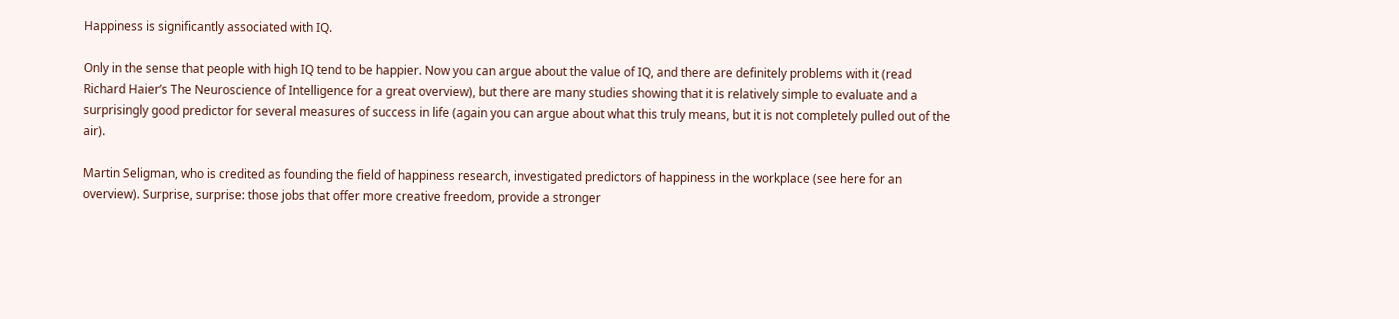Happiness is significantly associated with IQ.

Only in the sense that people with high IQ tend to be happier. Now you can argue about the value of IQ, and there are definitely problems with it (read Richard Haier’s The Neuroscience of Intelligence for a great overview), but there are many studies showing that it is relatively simple to evaluate and a surprisingly good predictor for several measures of success in life (again you can argue about what this truly means, but it is not completely pulled out of the air).

Martin Seligman, who is credited as founding the field of happiness research, investigated predictors of happiness in the workplace (see here for an overview). Surprise, surprise: those jobs that offer more creative freedom, provide a stronger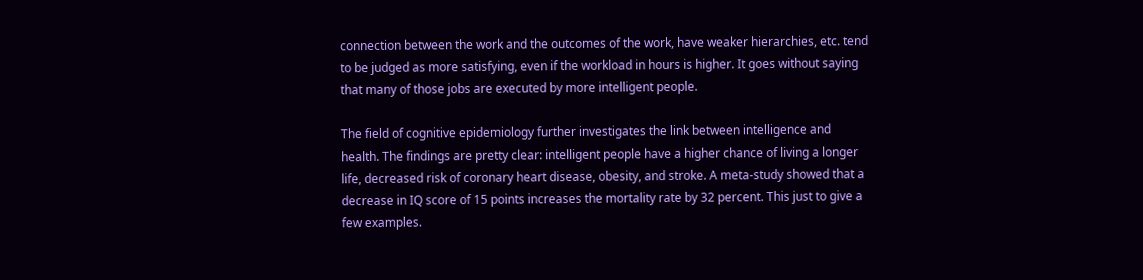connection between the work and the outcomes of the work, have weaker hierarchies, etc. tend to be judged as more satisfying, even if the workload in hours is higher. It goes without saying that many of those jobs are executed by more intelligent people.

The field of cognitive epidemiology further investigates the link between intelligence and health. The findings are pretty clear: intelligent people have a higher chance of living a longer life, decreased risk of coronary heart disease, obesity, and stroke. A meta-study showed that a decrease in IQ score of 15 points increases the mortality rate by 32 percent. This just to give a few examples.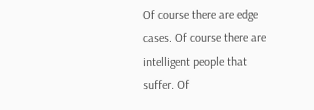Of course there are edge cases. Of course there are intelligent people that suffer. Of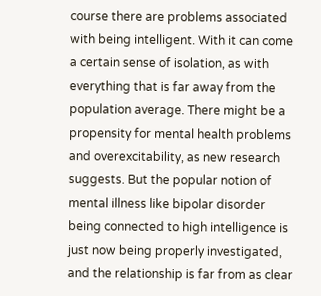course there are problems associated with being intelligent. With it can come a certain sense of isolation, as with everything that is far away from the population average. There might be a propensity for mental health problems and overexcitability, as new research suggests. But the popular notion of mental illness like bipolar disorder being connected to high intelligence is just now being properly investigated, and the relationship is far from as clear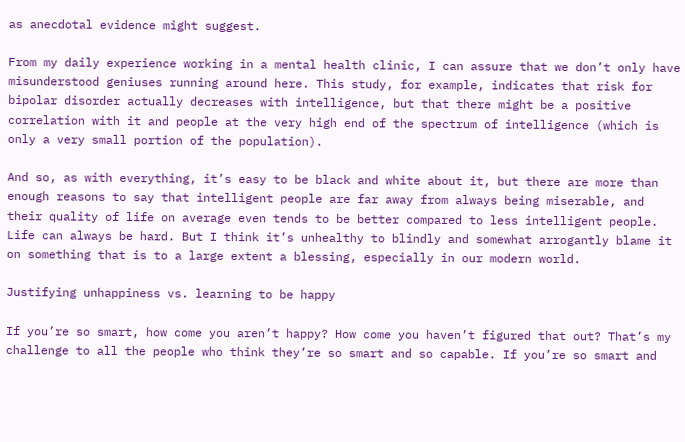as anecdotal evidence might suggest.

From my daily experience working in a mental health clinic, I can assure that we don’t only have misunderstood geniuses running around here. This study, for example, indicates that risk for bipolar disorder actually decreases with intelligence, but that there might be a positive correlation with it and people at the very high end of the spectrum of intelligence (which is only a very small portion of the population).

And so, as with everything, it’s easy to be black and white about it, but there are more than enough reasons to say that intelligent people are far away from always being miserable, and their quality of life on average even tends to be better compared to less intelligent people. Life can always be hard. But I think it’s unhealthy to blindly and somewhat arrogantly blame it on something that is to a large extent a blessing, especially in our modern world.

Justifying unhappiness vs. learning to be happy

If you’re so smart, how come you aren’t happy? How come you haven’t figured that out? That’s my challenge to all the people who think they’re so smart and so capable. If you’re so smart and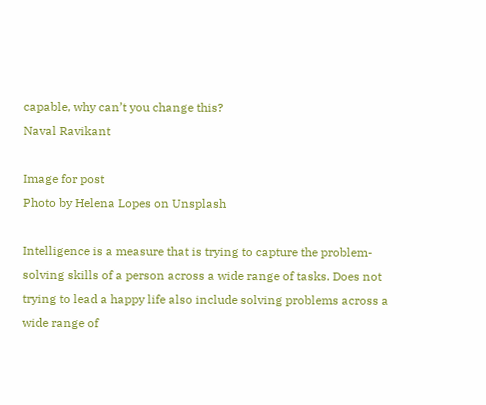capable, why can’t you change this?
Naval Ravikant

Image for post
Photo by Helena Lopes on Unsplash

Intelligence is a measure that is trying to capture the problem-solving skills of a person across a wide range of tasks. Does not trying to lead a happy life also include solving problems across a wide range of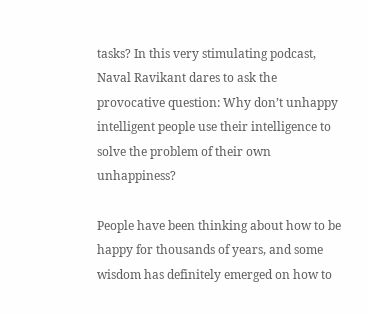tasks? In this very stimulating podcast, Naval Ravikant dares to ask the provocative question: Why don’t unhappy intelligent people use their intelligence to solve the problem of their own unhappiness?

People have been thinking about how to be happy for thousands of years, and some wisdom has definitely emerged on how to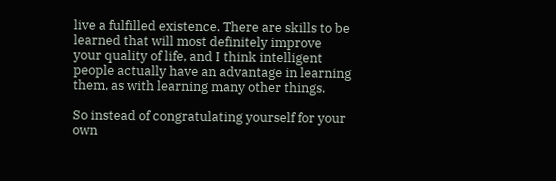live a fulfilled existence. There are skills to be learned that will most definitely improve your quality of life, and I think intelligent people actually have an advantage in learning them, as with learning many other things.

So instead of congratulating yourself for your own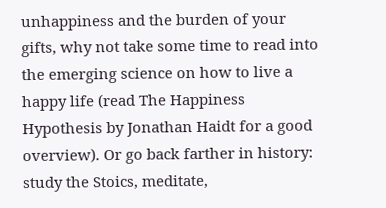unhappiness and the burden of your gifts, why not take some time to read into the emerging science on how to live a happy life (read The Happiness Hypothesis by Jonathan Haidt for a good overview). Or go back farther in history: study the Stoics, meditate,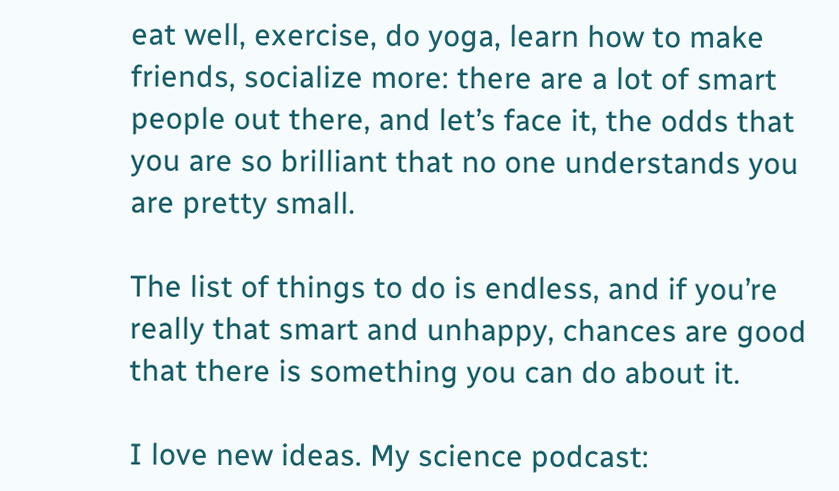eat well, exercise, do yoga, learn how to make friends, socialize more: there are a lot of smart people out there, and let’s face it, the odds that you are so brilliant that no one understands you are pretty small.

The list of things to do is endless, and if you’re really that smart and unhappy, chances are good that there is something you can do about it.

I love new ideas. My science podcast: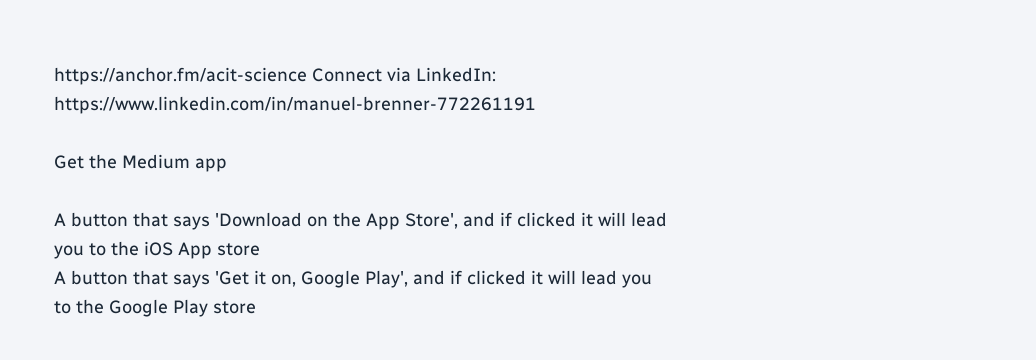https://anchor.fm/acit-science Connect via LinkedIn: https://www.linkedin.com/in/manuel-brenner-772261191

Get the Medium app

A button that says 'Download on the App Store', and if clicked it will lead you to the iOS App store
A button that says 'Get it on, Google Play', and if clicked it will lead you to the Google Play store